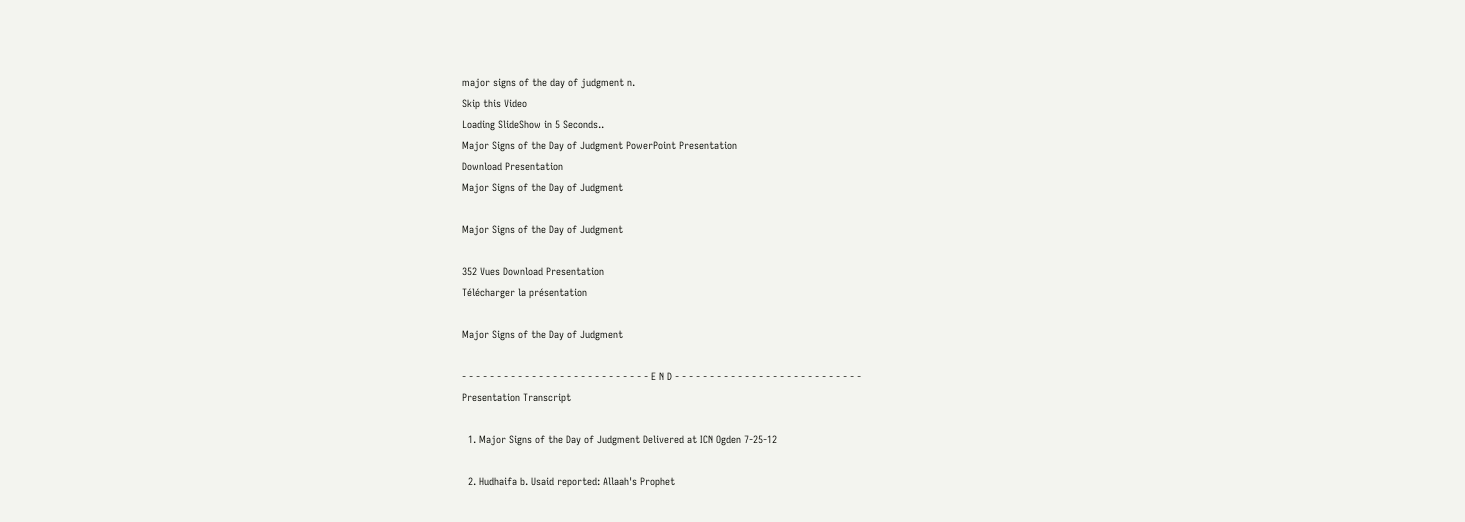major signs of the day of judgment n.
Skip this Video
Loading SlideShow in 5 Seconds..
Major Signs of the Day of Judgment PowerPoint Presentation
Download Presentation
Major Signs of the Day of Judgment

Major Signs of the Day of Judgment

352 Vues Download Presentation
Télécharger la présentation

Major Signs of the Day of Judgment

- - - - - - - - - - - - - - - - - - - - - - - - - - - E N D - - - - - - - - - - - - - - - - - - - - - - - - - - -
Presentation Transcript

  1. Major Signs of the Day of Judgment Delivered at ICN Ogden 7-25-12

  2. Hudhaifa b. Usaid reported: Allaah's Prophet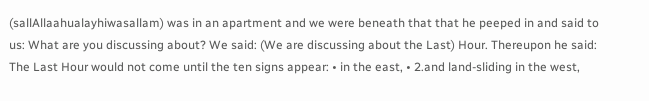(sallAllaahualayhiwasallam) was in an apartment and we were beneath that that he peeped in and said to us: What are you discussing about? We said: (We are discussing about the Last) Hour. Thereupon he said: The Last Hour would not come until the ten signs appear: • in the east, • 2.and land-sliding in the west,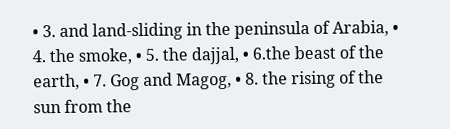• 3. and land-sliding in the peninsula of Arabia, • 4. the smoke, • 5. the dajjal, • 6.the beast of the earth, • 7. Gog and Magog, • 8. the rising of the sun from the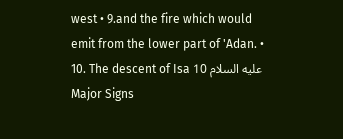west • 9.and the fire which would emit from the lower part of 'Adan. • 10. The descent of Isa عليه السلام 10 Major Signs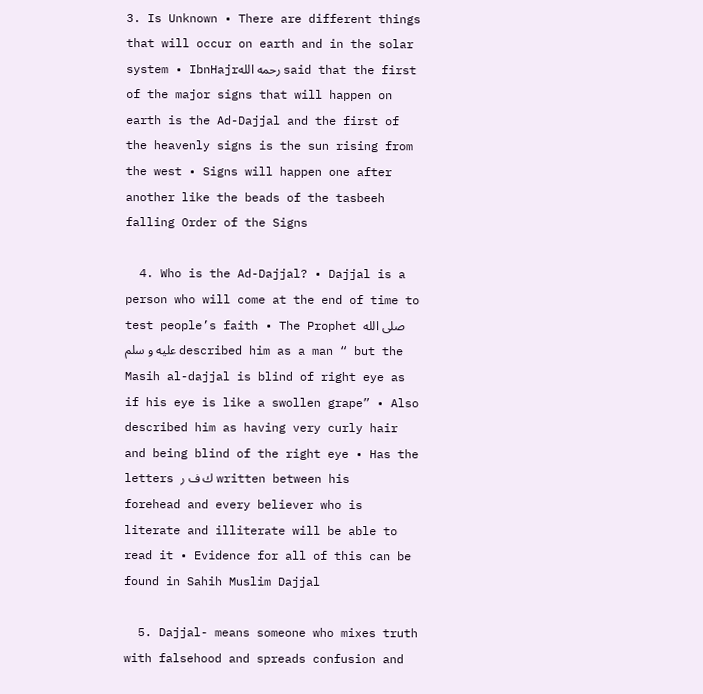3. Is Unknown • There are different things that will occur on earth and in the solar system • IbnHajrرحمه الله said that the first of the major signs that will happen on earth is the Ad-Dajjal and the first of the heavenly signs is the sun rising from the west • Signs will happen one after another like the beads of the tasbeeh falling Order of the Signs

  4. Who is the Ad-Dajjal? • Dajjal is a person who will come at the end of time to test people’s faith • The Prophet صلى الله عليه و سلم described him as a man “ but the Masih al-dajjal is blind of right eye as if his eye is like a swollen grape” • Also described him as having very curly hair and being blind of the right eye • Has the letters ك ف ر written between his forehead and every believer who is literate and illiterate will be able to read it • Evidence for all of this can be found in Sahih Muslim Dajjal

  5. Dajjal- means someone who mixes truth with falsehood and spreads confusion and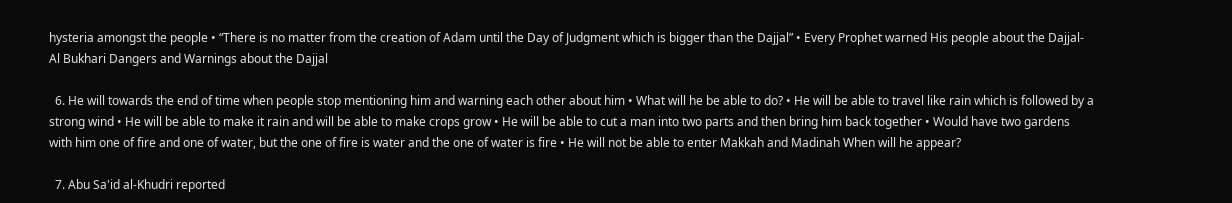hysteria amongst the people • “There is no matter from the creation of Adam until the Day of Judgment which is bigger than the Dajjal” • Every Prophet warned His people about the Dajjal- Al Bukhari Dangers and Warnings about the Dajjal

  6. He will towards the end of time when people stop mentioning him and warning each other about him • What will he be able to do? • He will be able to travel like rain which is followed by a strong wind • He will be able to make it rain and will be able to make crops grow • He will be able to cut a man into two parts and then bring him back together • Would have two gardens with him one of fire and one of water, but the one of fire is water and the one of water is fire • He will not be able to enter Makkah and Madinah When will he appear?

  7. Abu Sa'id al-Khudri reported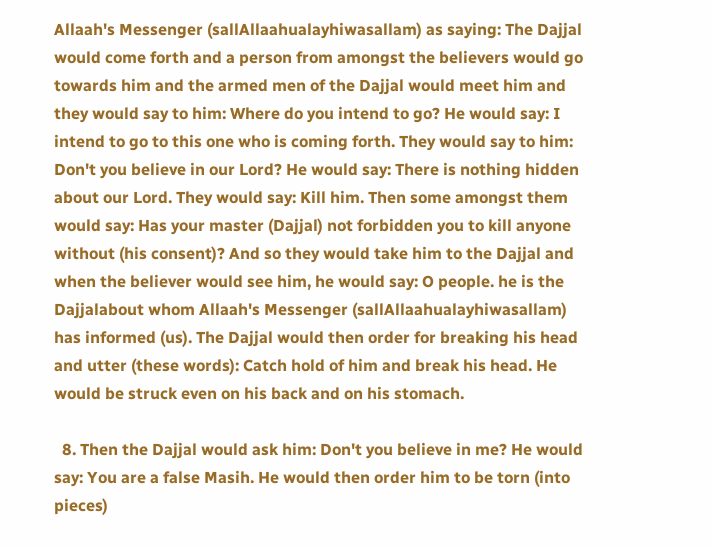Allaah's Messenger (sallAllaahualayhiwasallam) as saying: The Dajjal would come forth and a person from amongst the believers would go towards him and the armed men of the Dajjal would meet him and they would say to him: Where do you intend to go? He would say: I intend to go to this one who is coming forth. They would say to him: Don't you believe in our Lord? He would say: There is nothing hidden about our Lord. They would say: Kill him. Then some amongst them would say: Has your master (Dajjal) not forbidden you to kill anyone without (his consent)? And so they would take him to the Dajjal and when the believer would see him, he would say: O people. he is the Dajjalabout whom Allaah's Messenger (sallAllaahualayhiwasallam) has informed (us). The Dajjal would then order for breaking his head and utter (these words): Catch hold of him and break his head. He would be struck even on his back and on his stomach.

  8. Then the Dajjal would ask him: Don't you believe in me? He would say: You are a false Masih. He would then order him to be torn (into pieces)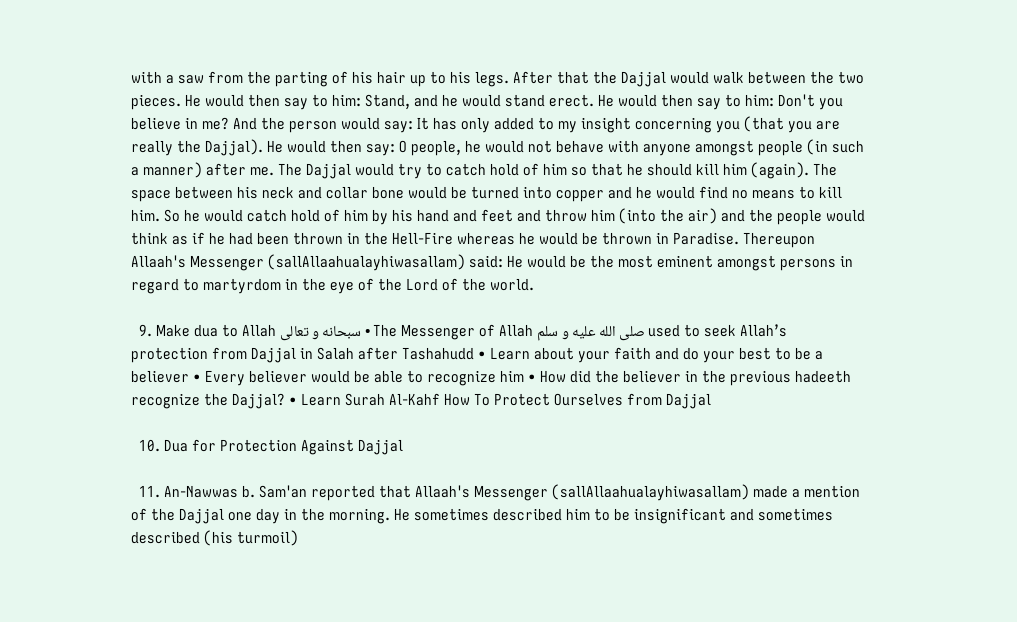with a saw from the parting of his hair up to his legs. After that the Dajjal would walk between the two pieces. He would then say to him: Stand, and he would stand erect. He would then say to him: Don't you believe in me? And the person would say: It has only added to my insight concerning you (that you are really the Dajjal). He would then say: O people, he would not behave with anyone amongst people (in such a manner) after me. The Dajjal would try to catch hold of him so that he should kill him (again). The space between his neck and collar bone would be turned into copper and he would find no means to kill him. So he would catch hold of him by his hand and feet and throw him (into the air) and the people would think as if he had been thrown in the Hell-Fire whereas he would be thrown in Paradise. Thereupon Allaah's Messenger (sallAllaahualayhiwasallam) said: He would be the most eminent amongst persons in regard to martyrdom in the eye of the Lord of the world.

  9. Make dua to Allah سبحانه و تعالى • The Messenger of Allah صلى الله عليه و سلم used to seek Allah’s protection from Dajjal in Salah after Tashahudd • Learn about your faith and do your best to be a believer • Every believer would be able to recognize him • How did the believer in the previous hadeeth recognize the Dajjal? • Learn Surah Al-Kahf How To Protect Ourselves from Dajjal

  10. Dua for Protection Against Dajjal

  11. An-Nawwas b. Sam'an reported that Allaah's Messenger (sallAllaahualayhiwasallam) made a mention of the Dajjal one day in the morning. He sometimes described him to be insignificant and sometimes described (his turmoil)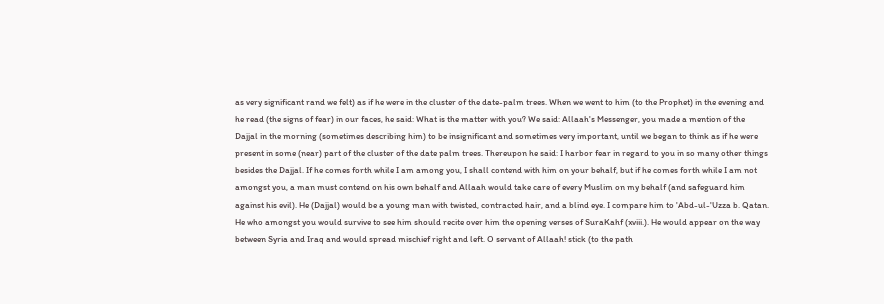as very significant rand we felt) as if he were in the cluster of the date-palm trees. When we went to him (to the Prophet) in the evening and he read (the signs of fear) in our faces, he said: What is the matter with you? We said: Allaah's Messenger, you made a mention of the Dajjal in the morning (sometimes describing him) to be insignificant and sometimes very important, until we began to think as if he were present in some (near) part of the cluster of the date palm trees. Thereupon he said: I harbor fear in regard to you in so many other things besides the Dajjal. If he comes forth while I am among you, I shall contend with him on your behalf, but if he comes forth while I am not amongst you, a man must contend on his own behalf and Allaah would take care of every Muslim on my behalf (and safeguard him against his evil). He (Dajjal) would be a young man with twisted, contracted hair, and a blind eye. I compare him to 'Abd-ul-'Uzza b. Qatan. He who amongst you would survive to see him should recite over him the opening verses of SuraKahf (xviii.). He would appear on the way between Syria and Iraq and would spread mischief right and left. O servant of Allaah! stick (to the path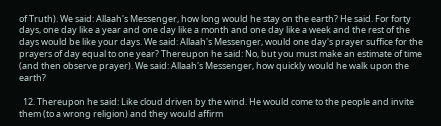of Truth). We said: Allaah's Messenger, how long would he stay on the earth? He said. For forty days, one day like a year and one day like a month and one day like a week and the rest of the days would be like your days. We said: Allaah's Messenger, would one day's prayer suffice for the prayers of day equal to one year? Thereupon he said: No, but you must make an estimate of time (and then observe prayer). We said: Allaah's Messenger, how quickly would he walk upon the earth?

  12. Thereupon he said: Like cloud driven by the wind. He would come to the people and invite them (to a wrong religion) and they would affirm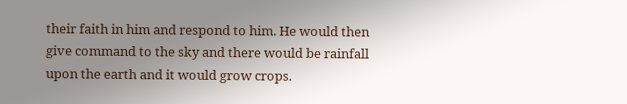their faith in him and respond to him. He would then give command to the sky and there would be rainfall upon the earth and it would grow crops.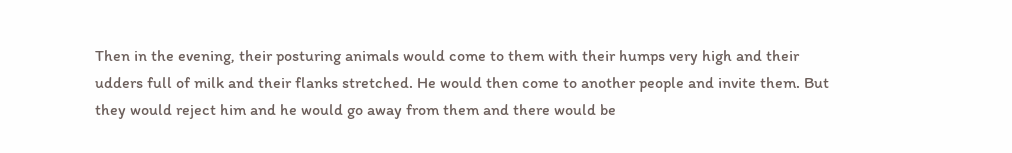Then in the evening, their posturing animals would come to them with their humps very high and their udders full of milk and their flanks stretched. He would then come to another people and invite them. But they would reject him and he would go away from them and there would be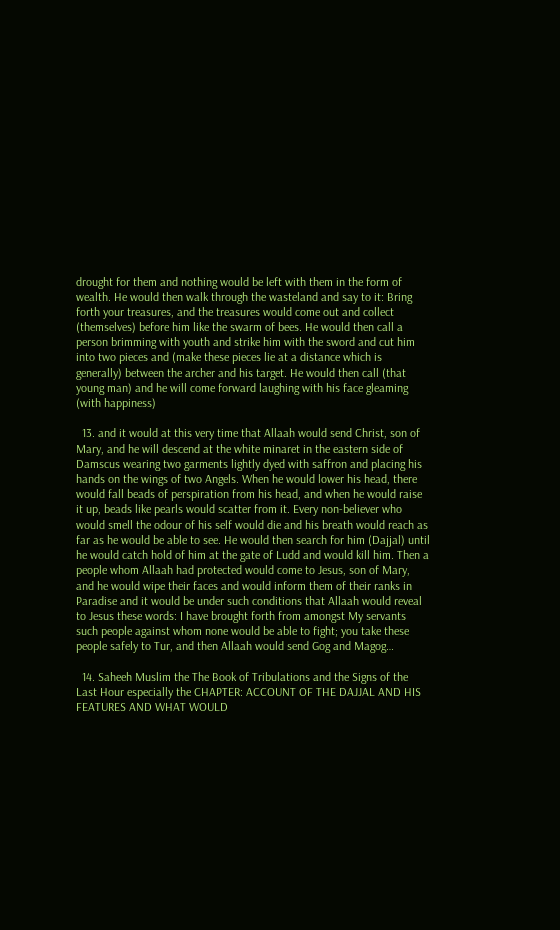drought for them and nothing would be left with them in the form of wealth. He would then walk through the wasteland and say to it: Bring forth your treasures, and the treasures would come out and collect (themselves) before him like the swarm of bees. He would then call a person brimming with youth and strike him with the sword and cut him into two pieces and (make these pieces lie at a distance which is generally) between the archer and his target. He would then call (that young man) and he will come forward laughing with his face gleaming (with happiness)

  13. and it would at this very time that Allaah would send Christ, son of Mary, and he will descend at the white minaret in the eastern side of Damscus wearing two garments lightly dyed with saffron and placing his hands on the wings of two Angels. When he would lower his head, there would fall beads of perspiration from his head, and when he would raise it up, beads like pearls would scatter from it. Every non-believer who would smell the odour of his self would die and his breath would reach as far as he would be able to see. He would then search for him (Dajjal) until he would catch hold of him at the gate of Ludd and would kill him. Then a people whom Allaah had protected would come to Jesus, son of Mary, and he would wipe their faces and would inform them of their ranks in Paradise and it would be under such conditions that Allaah would reveal to Jesus these words: I have brought forth from amongst My servants such people against whom none would be able to fight; you take these people safely to Tur, and then Allaah would send Gog and Magog…

  14. Saheeh Muslim the The Book of Tribulations and the Signs of the Last Hour especially the CHAPTER: ACCOUNT OF THE DAJJAL AND HIS FEATURES AND WHAT WOULD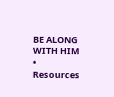BE ALONG WITH HIM • Resources